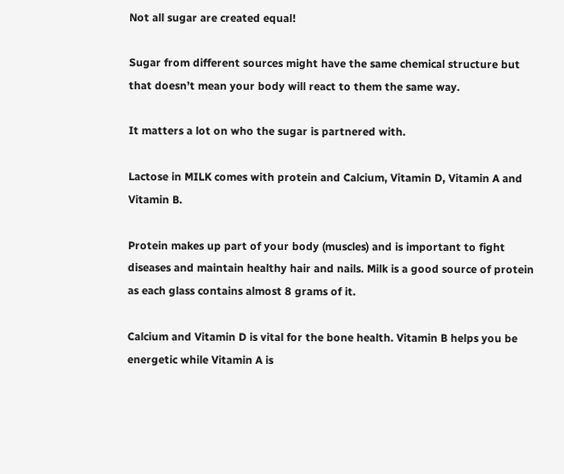Not all sugar are created equal!

Sugar from different sources might have the same chemical structure but that doesn’t mean your body will react to them the same way.

It matters a lot on who the sugar is partnered with.

Lactose in MILK comes with protein and Calcium, Vitamin D, Vitamin A and Vitamin B.

Protein makes up part of your body (muscles) and is important to fight diseases and maintain healthy hair and nails. Milk is a good source of protein as each glass contains almost 8 grams of it.

Calcium and Vitamin D is vital for the bone health. Vitamin B helps you be energetic while Vitamin A is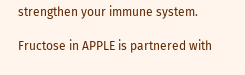strengthen your immune system.

Fructose in APPLE is partnered with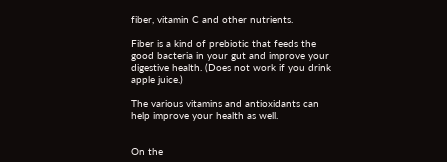fiber, vitamin C and other nutrients.

Fiber is a kind of prebiotic that feeds the good bacteria in your gut and improve your digestive health. (Does not work if you drink apple juice.)

The various vitamins and antioxidants can help improve your health as well.


On the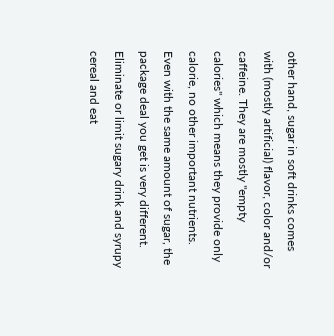other hand, sugar in soft drinks comes with (mostly artificial) flavor, color and/or caffeine. They are mostly "empty calories" which means they provide only calorie, no other important nutrients. Even with the same amount of sugar, the package deal you get is very different. Eliminate or limit sugary drink and syrupy cereal and eat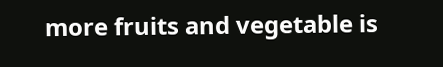more fruits and vegetable is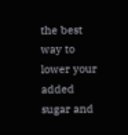the best way to lower your added sugar and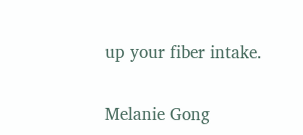up your fiber intake.


Melanie Gong